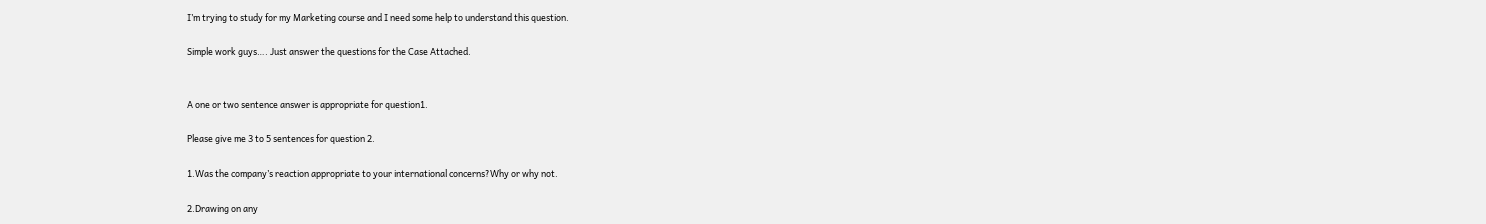I’m trying to study for my Marketing course and I need some help to understand this question.

Simple work guys…. Just answer the questions for the Case Attached.


A one or two sentence answer is appropriate for question1.

Please give me 3 to 5 sentences for question 2.

1.Was the company’s reaction appropriate to your international concerns?Why or why not.

2.Drawing on any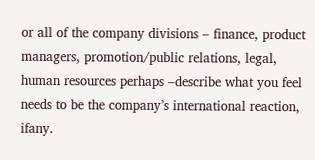or all of the company divisions – finance, product managers, promotion/public relations, legal, human resources perhaps –describe what you feel needs to be the company’s international reaction, ifany.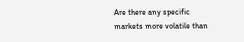Are there any specific markets more volatile than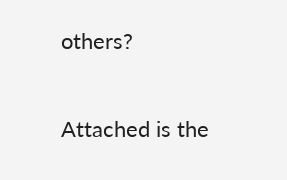others?

Attached is the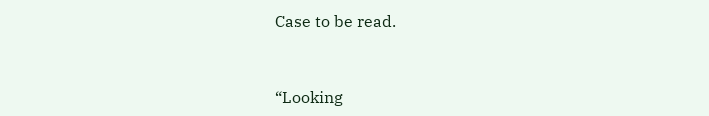Case to be read.


“Looking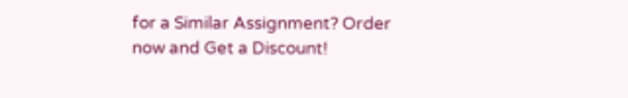for a Similar Assignment? Order now and Get a Discount!